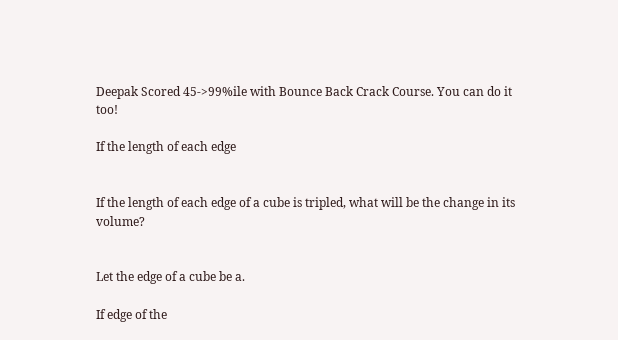Deepak Scored 45->99%ile with Bounce Back Crack Course. You can do it too!

If the length of each edge


If the length of each edge of a cube is tripled, what will be the change in its volume?


Let the edge of a cube be a.

If edge of the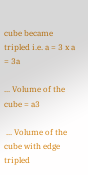cube became tripled i.e. a = 3 x a = 3a

... Volume of the cube = a3

 ... Volume of the cube with edge tripled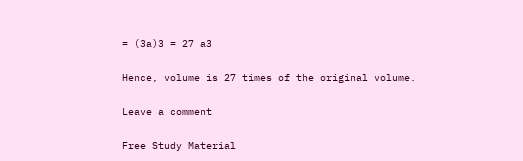= (3a)3 = 27 a3

Hence, volume is 27 times of the original volume.

Leave a comment

Free Study Material